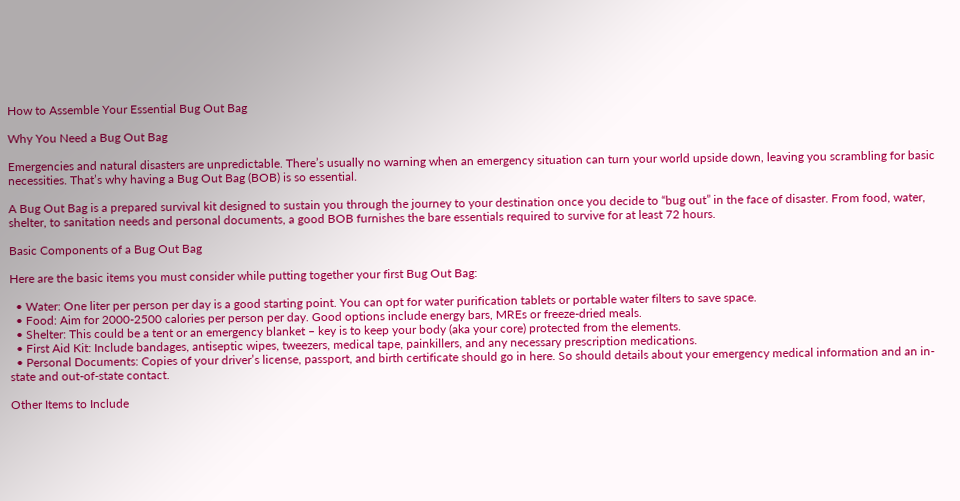How to Assemble Your Essential Bug Out Bag

Why You Need a Bug Out Bag

Emergencies and natural disasters are unpredictable. There’s usually no warning when an emergency situation can turn your world upside down, leaving you scrambling for basic necessities. That’s why having a Bug Out Bag (BOB) is so essential.

A Bug Out Bag is a prepared survival kit designed to sustain you through the journey to your destination once you decide to “bug out” in the face of disaster. From food, water, shelter, to sanitation needs and personal documents, a good BOB furnishes the bare essentials required to survive for at least 72 hours.

Basic Components of a Bug Out Bag

Here are the basic items you must consider while putting together your first Bug Out Bag:

  • Water: One liter per person per day is a good starting point. You can opt for water purification tablets or portable water filters to save space.
  • Food: Aim for 2000-2500 calories per person per day. Good options include energy bars, MREs or freeze-dried meals.
  • Shelter: This could be a tent or an emergency blanket – key is to keep your body (aka your core) protected from the elements.
  • First Aid Kit: Include bandages, antiseptic wipes, tweezers, medical tape, painkillers, and any necessary prescription medications.
  • Personal Documents: Copies of your driver’s license, passport, and birth certificate should go in here. So should details about your emergency medical information and an in-state and out-of-state contact.

Other Items to Include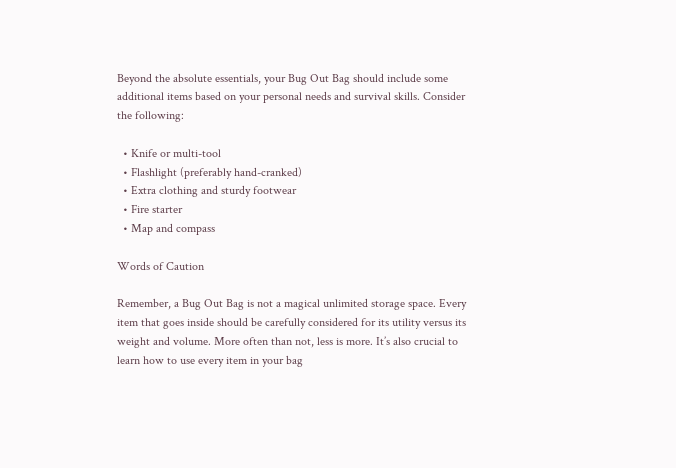Beyond the absolute essentials, your Bug Out Bag should include some additional items based on your personal needs and survival skills. Consider the following:

  • Knife or multi-tool
  • Flashlight (preferably hand-cranked)
  • Extra clothing and sturdy footwear
  • Fire starter
  • Map and compass

Words of Caution

Remember, a Bug Out Bag is not a magical unlimited storage space. Every item that goes inside should be carefully considered for its utility versus its weight and volume. More often than not, less is more. It’s also crucial to learn how to use every item in your bag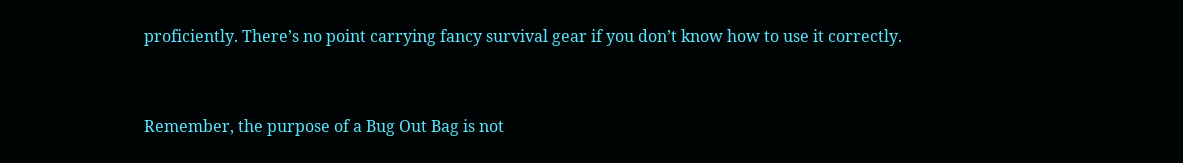proficiently. There’s no point carrying fancy survival gear if you don’t know how to use it correctly.


Remember, the purpose of a Bug Out Bag is not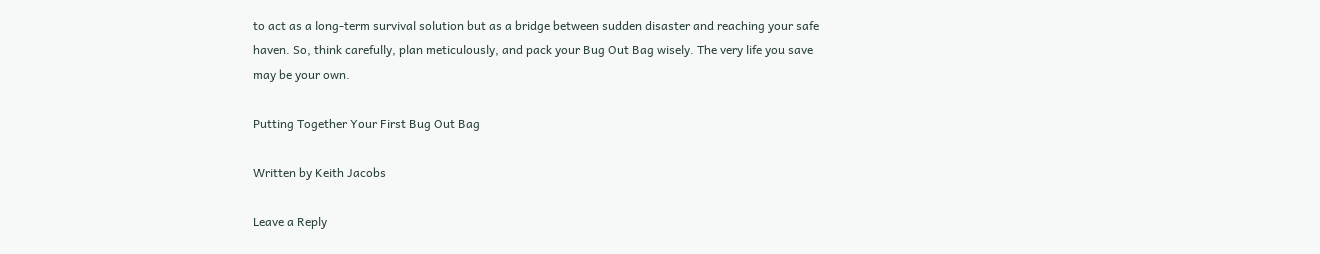to act as a long-term survival solution but as a bridge between sudden disaster and reaching your safe haven. So, think carefully, plan meticulously, and pack your Bug Out Bag wisely. The very life you save may be your own.

Putting Together Your First Bug Out Bag

Written by Keith Jacobs

Leave a Reply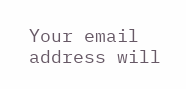Your email address will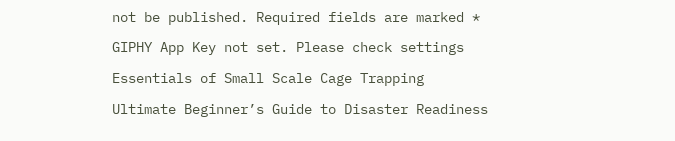not be published. Required fields are marked *

GIPHY App Key not set. Please check settings

Essentials of Small Scale Cage Trapping

Ultimate Beginner’s Guide to Disaster Readiness